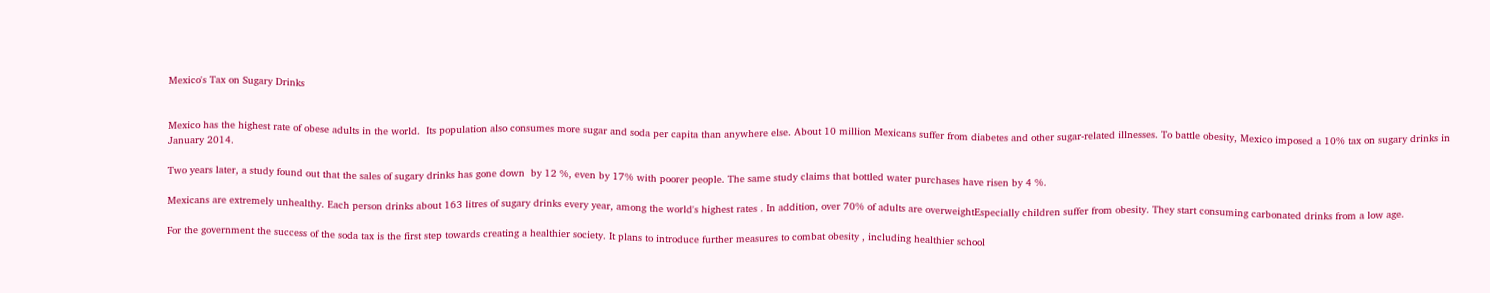Mexico's Tax on Sugary Drinks


Mexico has the highest rate of obese adults in the world.  Its population also consumes more sugar and soda per capita than anywhere else. About 10 million Mexicans suffer from diabetes and other sugar-related illnesses. To battle obesity, Mexico imposed a 10% tax on sugary drinks in January 2014.

Two years later, a study found out that the sales of sugary drinks has gone down  by 12 %, even by 17% with poorer people. The same study claims that bottled water purchases have risen by 4 %.

Mexicans are extremely unhealthy. Each person drinks about 163 litres of sugary drinks every year, among the world's highest rates . In addition, over 70% of adults are overweightEspecially children suffer from obesity. They start consuming carbonated drinks from a low age.

For the government the success of the soda tax is the first step towards creating a healthier society. It plans to introduce further measures to combat obesity , including healthier school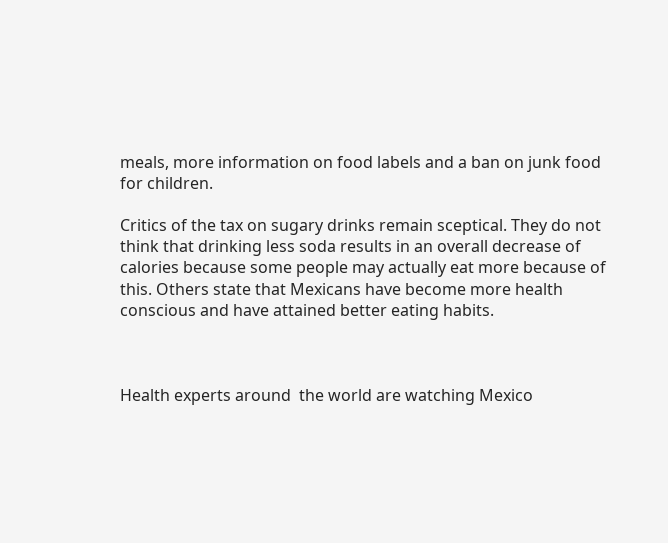meals, more information on food labels and a ban on junk food for children.

Critics of the tax on sugary drinks remain sceptical. They do not think that drinking less soda results in an overall decrease of calories because some people may actually eat more because of this. Others state that Mexicans have become more health conscious and have attained better eating habits.



Health experts around  the world are watching Mexico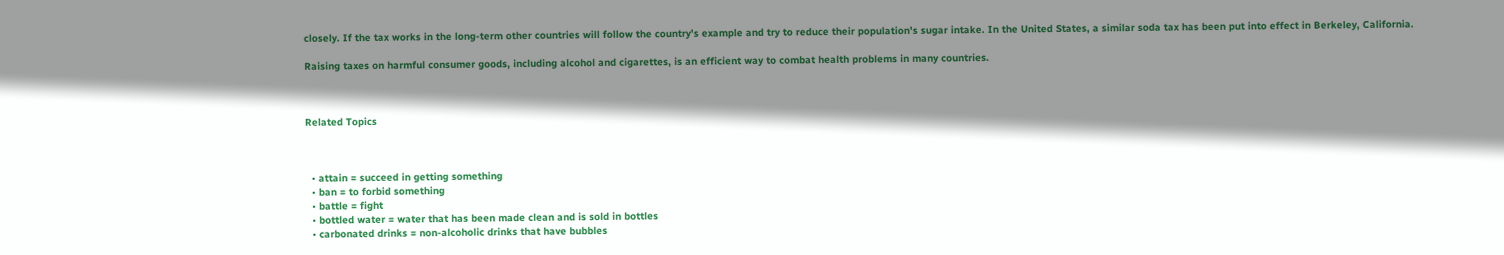closely. If the tax works in the long-term other countries will follow the country's example and try to reduce their population's sugar intake. In the United States, a similar soda tax has been put into effect in Berkeley, California.

Raising taxes on harmful consumer goods, including alcohol and cigarettes, is an efficient way to combat health problems in many countries.



Related Topics



  • attain = succeed in getting something
  • ban = to forbid something
  • battle = fight
  • bottled water = water that has been made clean and is sold in bottles
  • carbonated drinks = non-alcoholic drinks that have bubbles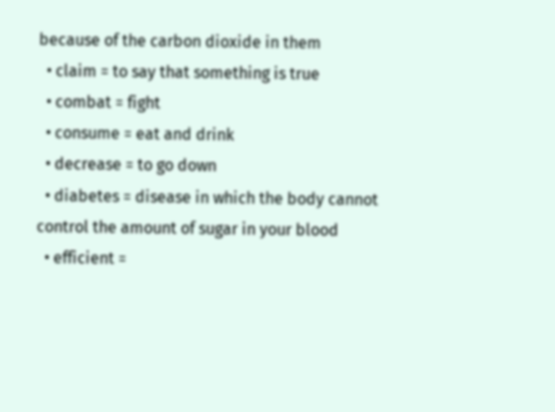because of the carbon dioxide in them
  • claim = to say that something is true
  • combat = fight
  • consume = eat and drink
  • decrease = to go down
  • diabetes = disease in which the body cannot control the amount of sugar in your blood
  • efficient =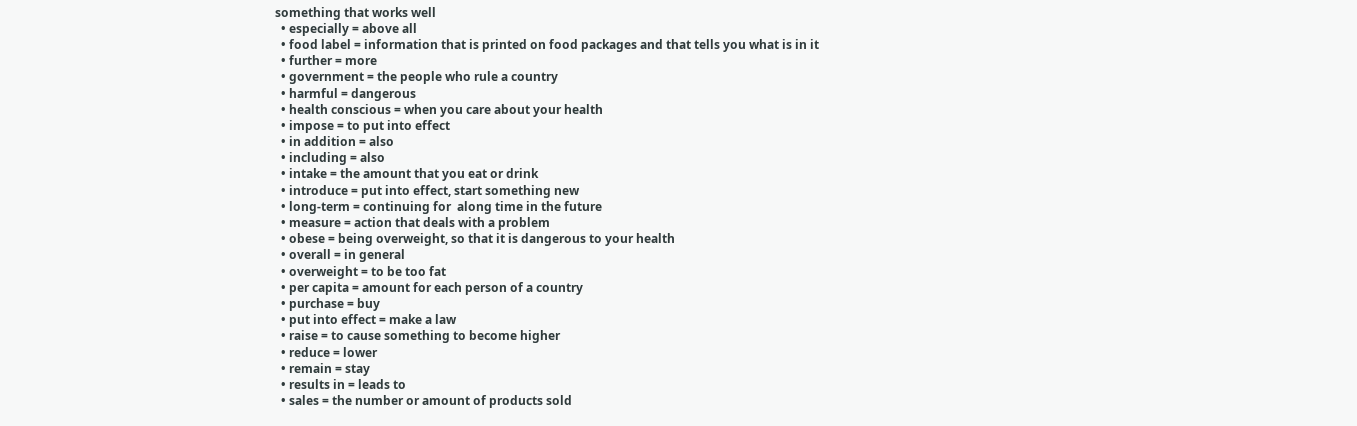something that works well
  • especially = above all
  • food label = information that is printed on food packages and that tells you what is in it
  • further = more
  • government = the people who rule a country
  • harmful = dangerous
  • health conscious = when you care about your health
  • impose = to put into effect
  • in addition = also
  • including = also
  • intake = the amount that you eat or drink
  • introduce = put into effect, start something new
  • long-term = continuing for  along time in the future
  • measure = action that deals with a problem
  • obese = being overweight, so that it is dangerous to your health
  • overall = in general
  • overweight = to be too fat
  • per capita = amount for each person of a country
  • purchase = buy
  • put into effect = make a law
  • raise = to cause something to become higher
  • reduce = lower
  • remain = stay
  • results in = leads to
  • sales = the number or amount of products sold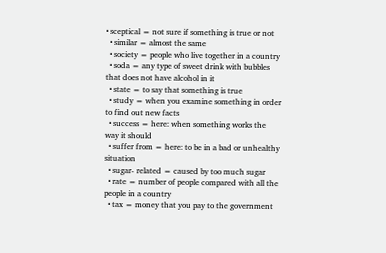• sceptical = not sure if something is true or not
  • similar = almost the same
  • society = people who live together in a country
  • soda = any type of sweet drink with bubbles that does not have alcohol in it
  • state = to say that something is true
  • study = when you examine something in order to find out new facts
  • success = here: when something works the way it should
  • suffer from = here: to be in a bad or unhealthy situation
  • sugar- related = caused by too much sugar
  • rate = number of people compared with all the people in a country
  • tax = money that you pay to the government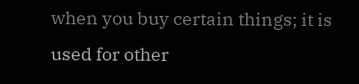when you buy certain things; it is used for other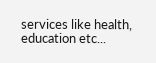services like health, education etc...